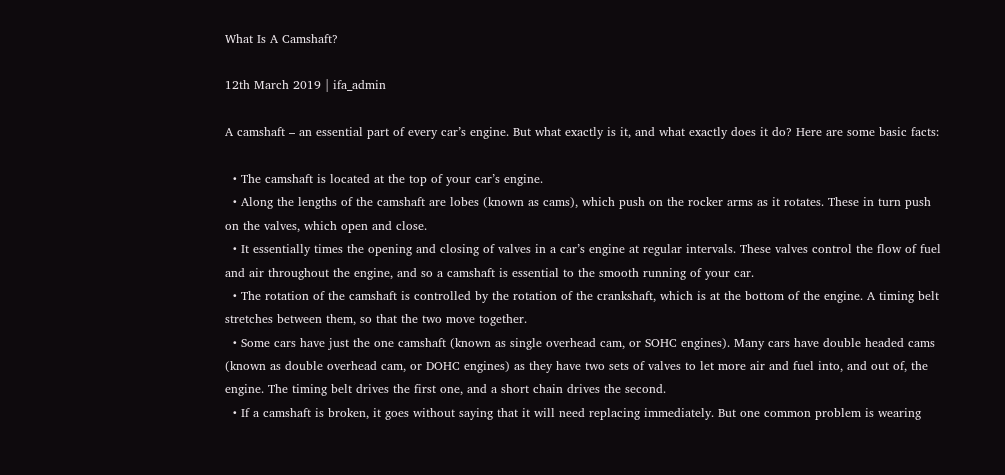What Is A Camshaft?

12th March 2019 | ifa_admin

A camshaft – an essential part of every car’s engine. But what exactly is it, and what exactly does it do? Here are some basic facts:

  • The camshaft is located at the top of your car’s engine.
  • Along the lengths of the camshaft are lobes (known as cams), which push on the rocker arms as it rotates. These in turn push on the valves, which open and close.
  • It essentially times the opening and closing of valves in a car’s engine at regular intervals. These valves control the flow of fuel and air throughout the engine, and so a camshaft is essential to the smooth running of your car.
  • The rotation of the camshaft is controlled by the rotation of the crankshaft, which is at the bottom of the engine. A timing belt stretches between them, so that the two move together.
  • Some cars have just the one camshaft (known as single overhead cam, or SOHC engines). Many cars have double headed cams (known as double overhead cam, or DOHC engines) as they have two sets of valves to let more air and fuel into, and out of, the engine. The timing belt drives the first one, and a short chain drives the second.
  • If a camshaft is broken, it goes without saying that it will need replacing immediately. But one common problem is wearing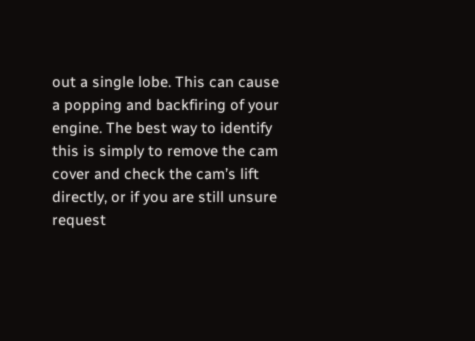out a single lobe. This can cause a popping and backfiring of your engine. The best way to identify this is simply to remove the cam cover and check the cam’s lift directly, or if you are still unsure request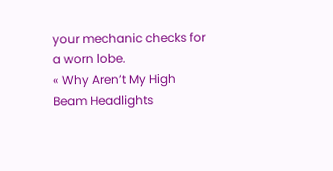your mechanic checks for a worn lobe.
« Why Aren’t My High Beam Headlights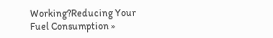Working?Reducing Your Fuel Consumption »